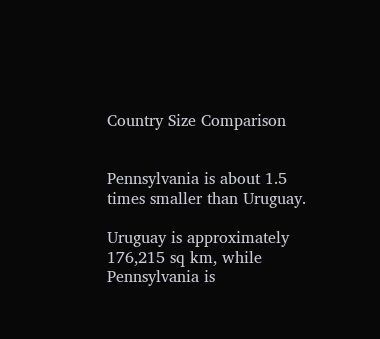Country Size Comparison


Pennsylvania is about 1.5 times smaller than Uruguay.

Uruguay is approximately 176,215 sq km, while Pennsylvania is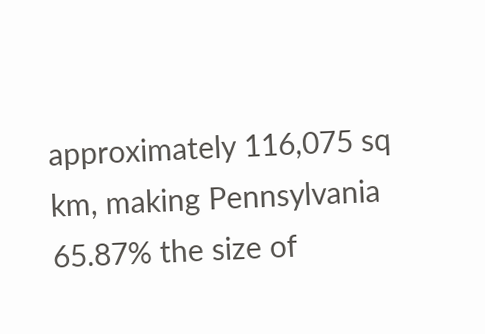approximately 116,075 sq km, making Pennsylvania 65.87% the size of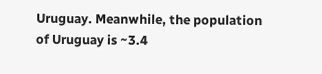Uruguay. Meanwhile, the population of Uruguay is ~3.4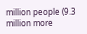million people (9.3 million more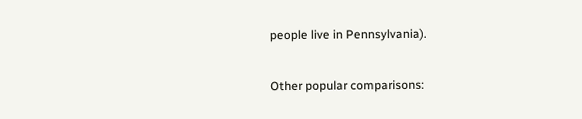people live in Pennsylvania).

Other popular comparisons: